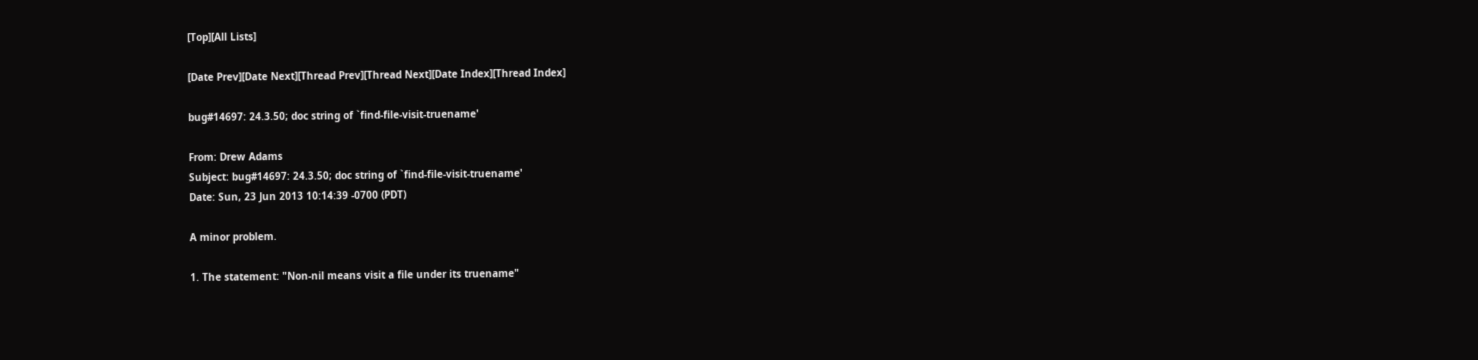[Top][All Lists]

[Date Prev][Date Next][Thread Prev][Thread Next][Date Index][Thread Index]

bug#14697: 24.3.50; doc string of `find-file-visit-truename'

From: Drew Adams
Subject: bug#14697: 24.3.50; doc string of `find-file-visit-truename'
Date: Sun, 23 Jun 2013 10:14:39 -0700 (PDT)

A minor problem.

1. The statement: "Non-nil means visit a file under its truename"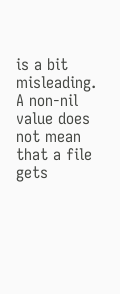is a bit misleading.  A non-nil value does not mean that a file gets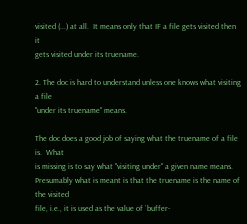visited (...) at all.  It means only that IF a file gets visited then it
gets visited under its truename.

2. The doc is hard to understand unless one knows what visiting a file
"under its truename" means.

The doc does a good job of saying what the truename of a file is.  What
is missing is to say what "visiting under" a given name means.
Presumably what is meant is that the truename is the name of the visited
file, i.e., it is used as the value of `buffer-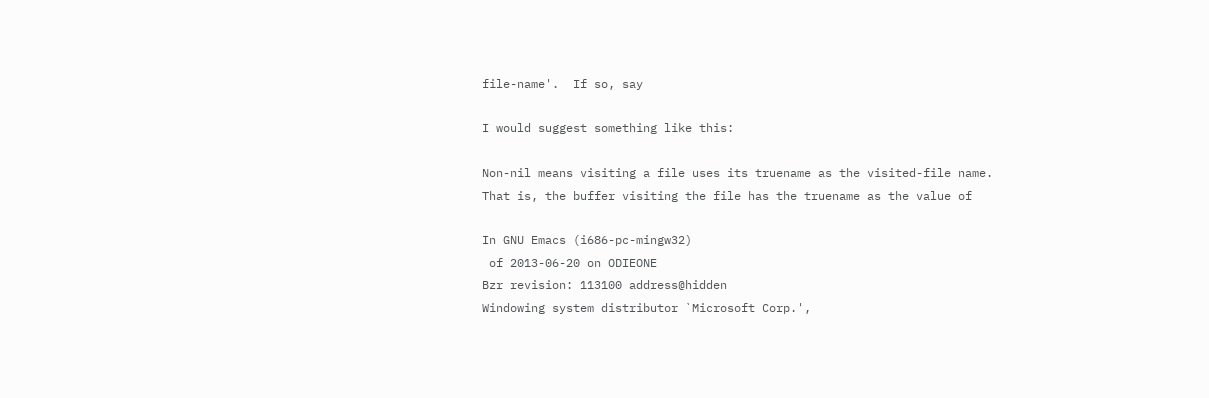file-name'.  If so, say

I would suggest something like this:

Non-nil means visiting a file uses its truename as the visited-file name.
That is, the buffer visiting the file has the truename as the value of

In GNU Emacs (i686-pc-mingw32)
 of 2013-06-20 on ODIEONE
Bzr revision: 113100 address@hidden
Windowing system distributor `Microsoft Corp.',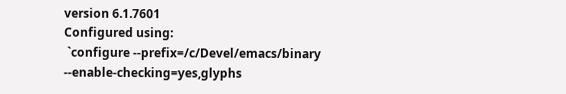version 6.1.7601
Configured using:
 `configure --prefix=/c/Devel/emacs/binary --enable-checking=yes,glyphs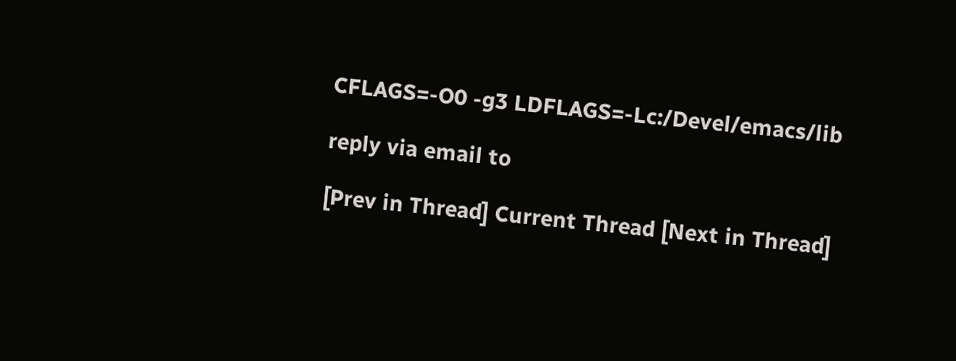CFLAGS=-O0 -g3 LDFLAGS=-Lc:/Devel/emacs/lib

reply via email to

[Prev in Thread] Current Thread [Next in Thread]